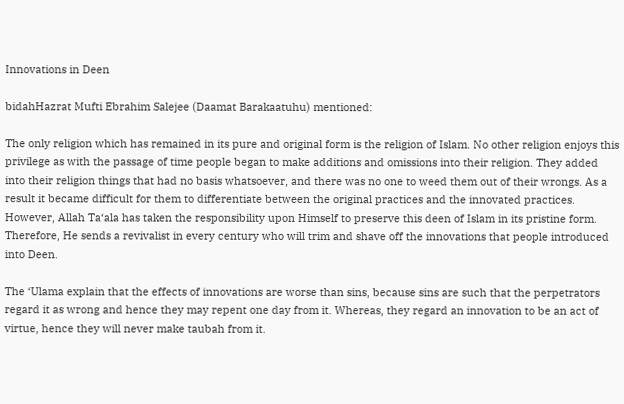Innovations in Deen

bidahHazrat Mufti Ebrahim Salejee (Daamat Barakaatuhu) mentioned:

The only religion which has remained in its pure and original form is the religion of Islam. No other religion enjoys this privilege as with the passage of time people began to make additions and omissions into their religion. They added into their religion things that had no basis whatsoever, and there was no one to weed them out of their wrongs. As a result it became difficult for them to differentiate between the original practices and the innovated practices. However, Allah Ta‘ala has taken the responsibility upon Himself to preserve this deen of Islam in its pristine form. Therefore, He sends a revivalist in every century who will trim and shave off the innovations that people introduced into Deen.

The ‘Ulama explain that the effects of innovations are worse than sins, because sins are such that the perpetrators regard it as wrong and hence they may repent one day from it. Whereas, they regard an innovation to be an act of virtue, hence they will never make taubah from it.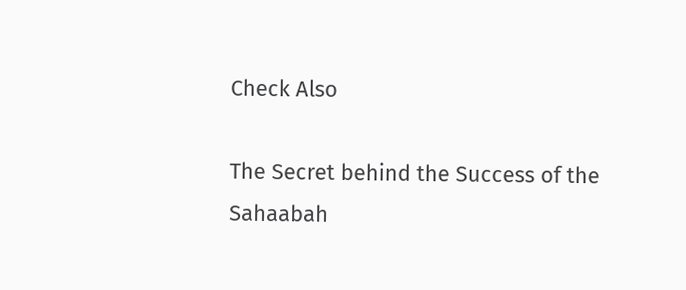Check Also

The Secret behind the Success of the Sahaabah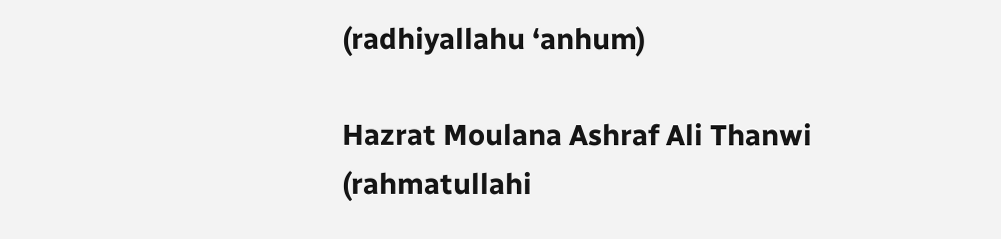(radhiyallahu ‘anhum)

Hazrat Moulana Ashraf Ali Thanwi (rahmatullahi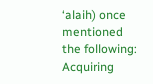‘alaih) once mentioned the following: Acquiring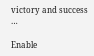victory and success …

Enable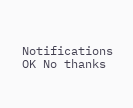Notifications    OK No thanks